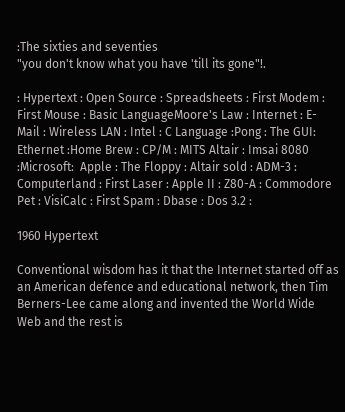:The sixties and seventies
"you don't know what you have 'till its gone"!.

: Hypertext : Open Source : Spreadsheets : First Modem : First Mouse : Basic LanguageMoore's Law : Internet : E-Mail : Wireless LAN : Intel : C Language :Pong : The GUI: Ethernet :Home Brew : CP/M : MITS Altair : Imsai 8080 :Microsoft:  Apple : The Floppy : Altair sold : ADM-3 : Computerland : First Laser : Apple II : Z80-A : Commodore Pet : VisiCalc : First Spam : Dbase : Dos 3.2 :

1960 Hypertext

Conventional wisdom has it that the Internet started off as an American defence and educational network, then Tim Berners-Lee came along and invented the World Wide Web and the rest is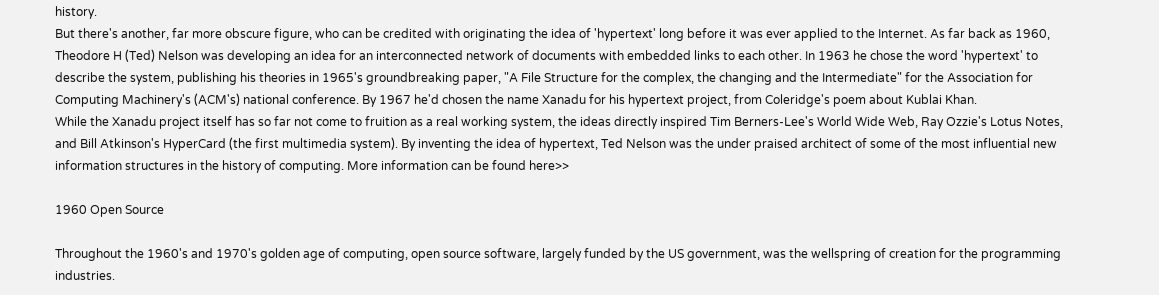history.
But there's another, far more obscure figure, who can be credited with originating the idea of 'hypertext' long before it was ever applied to the Internet. As far back as 1960, Theodore H (Ted) Nelson was developing an idea for an interconnected network of documents with embedded links to each other. In 1963 he chose the word 'hypertext' to describe the system, publishing his theories in 1965's groundbreaking paper, "A File Structure for the complex, the changing and the Intermediate" for the Association for Computing Machinery's (ACM's) national conference. By 1967 he'd chosen the name Xanadu for his hypertext project, from Coleridge's poem about Kublai Khan.
While the Xanadu project itself has so far not come to fruition as a real working system, the ideas directly inspired Tim Berners-Lee's World Wide Web, Ray Ozzie's Lotus Notes, and Bill Atkinson's HyperCard (the first multimedia system). By inventing the idea of hypertext, Ted Nelson was the under praised architect of some of the most influential new information structures in the history of computing. More information can be found here>>

1960 Open Source

Throughout the 1960's and 1970's golden age of computing, open source software, largely funded by the US government, was the wellspring of creation for the programming industries.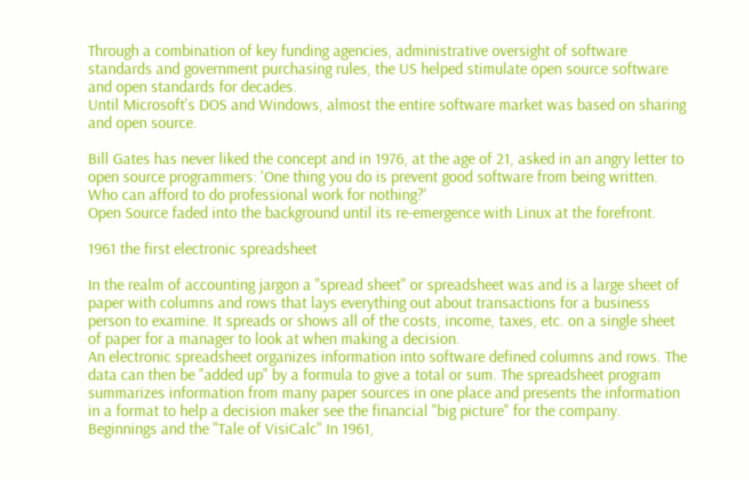Through a combination of key funding agencies, administrative oversight of software standards and government purchasing rules, the US helped stimulate open source software and open standards for decades.
Until Microsoft's DOS and Windows, almost the entire software market was based on sharing and open source.

Bill Gates has never liked the concept and in 1976, at the age of 21, asked in an angry letter to open source programmers: 'One thing you do is prevent good software from being written. Who can afford to do professional work for nothing?'
Open Source faded into the background until its re-emergence with Linux at the forefront.

1961 the first electronic spreadsheet

In the realm of accounting jargon a "spread sheet" or spreadsheet was and is a large sheet of paper with columns and rows that lays everything out about transactions for a business person to examine. It spreads or shows all of the costs, income, taxes, etc. on a single sheet of paper for a manager to look at when making a decision.
An electronic spreadsheet organizes information into software defined columns and rows. The data can then be "added up" by a formula to give a total or sum. The spreadsheet program summarizes information from many paper sources in one place and presents the information in a format to help a decision maker see the financial "big picture" for the company.
Beginnings and the "Tale of VisiCalc" In 1961,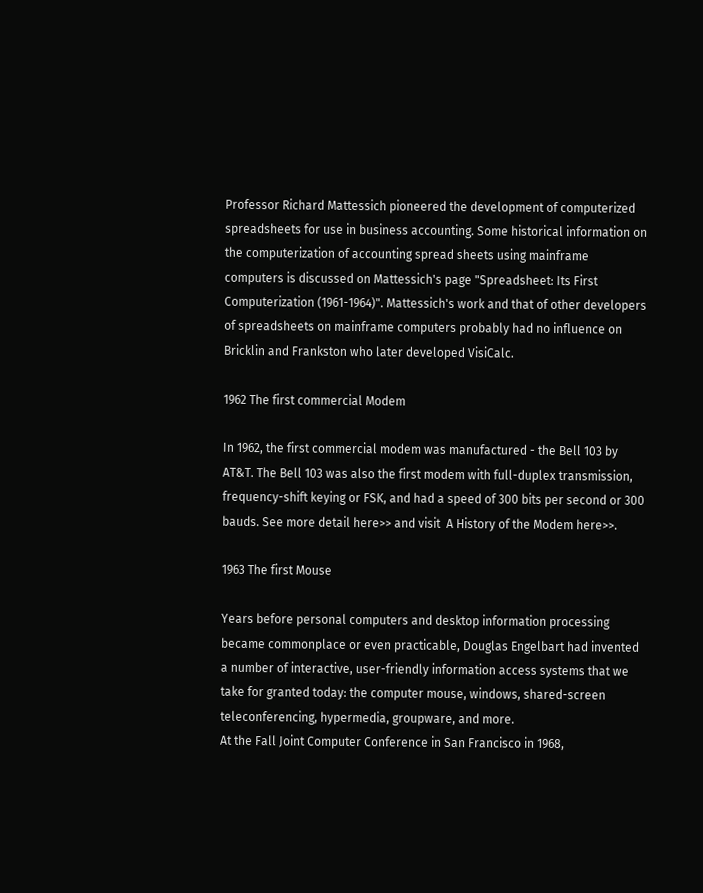Professor Richard Mattessich pioneered the development of computerized spreadsheets for use in business accounting. Some historical information on the computerization of accounting spread sheets using mainframe computers is discussed on Mattessich's page "Spreadsheet: Its First Computerization (1961-1964)". Mattessich's work and that of other developers of spreadsheets on mainframe computers probably had no influence on Bricklin and Frankston who later developed VisiCalc.

1962 The first commercial Modem

In 1962, the first commercial modem was manufactured - the Bell 103 by AT&T. The Bell 103 was also the first modem with full-duplex transmission, frequency-shift keying or FSK, and had a speed of 300 bits per second or 300 bauds. See more detail here>> and visit  A History of the Modem here>>.

1963 The first Mouse

Years before personal computers and desktop information processing became commonplace or even practicable, Douglas Engelbart had invented a number of interactive, user-friendly information access systems that we take for granted today: the computer mouse, windows, shared-screen teleconferencing, hypermedia, groupware, and more.
At the Fall Joint Computer Conference in San Francisco in 1968,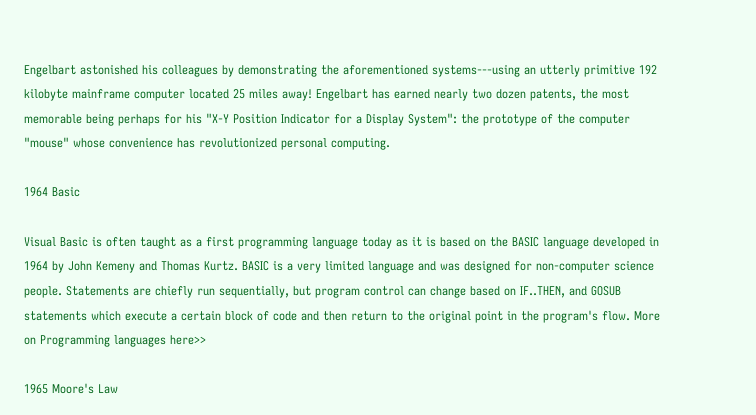Engelbart astonished his colleagues by demonstrating the aforementioned systems---using an utterly primitive 192 kilobyte mainframe computer located 25 miles away! Engelbart has earned nearly two dozen patents, the most memorable being perhaps for his "X-Y Position Indicator for a Display System": the prototype of the computer "mouse" whose convenience has revolutionized personal computing.

1964 Basic

Visual Basic is often taught as a first programming language today as it is based on the BASIC language developed in 1964 by John Kemeny and Thomas Kurtz. BASIC is a very limited language and was designed for non-computer science people. Statements are chiefly run sequentially, but program control can change based on IF..THEN, and GOSUB statements which execute a certain block of code and then return to the original point in the program's flow. More on Programming languages here>>

1965 Moore's Law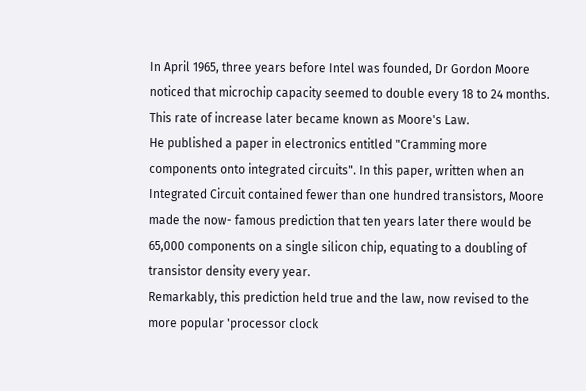In April 1965, three years before Intel was founded, Dr Gordon Moore noticed that microchip capacity seemed to double every 18 to 24 months. This rate of increase later became known as Moore's Law.
He published a paper in electronics entitled "Cramming more components onto integrated circuits". In this paper, written when an Integrated Circuit contained fewer than one hundred transistors, Moore made the now- famous prediction that ten years later there would be 65,000 components on a single silicon chip, equating to a doubling of transistor density every year.
Remarkably, this prediction held true and the law, now revised to the more popular 'processor clock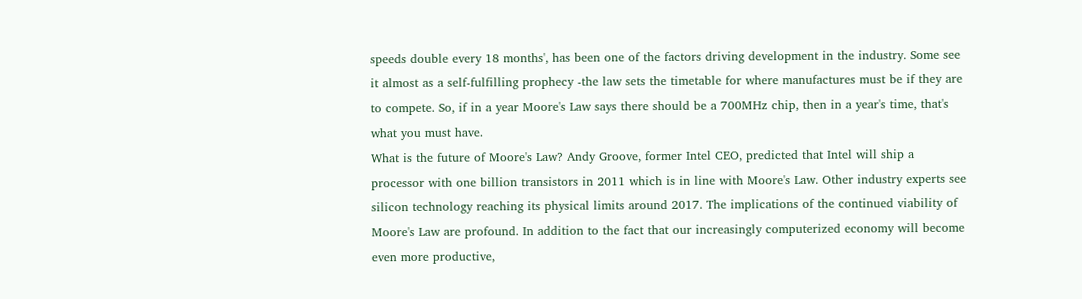speeds double every 18 months', has been one of the factors driving development in the industry. Some see it almost as a self-fulfilling prophecy -the law sets the timetable for where manufactures must be if they are to compete. So, if in a year Moore's Law says there should be a 700MHz chip, then in a year's time, that's what you must have.
What is the future of Moore's Law? Andy Groove, former Intel CEO, predicted that Intel will ship a processor with one billion transistors in 2011 which is in line with Moore's Law. Other industry experts see silicon technology reaching its physical limits around 2017. The implications of the continued viability of Moore's Law are profound. In addition to the fact that our increasingly computerized economy will become even more productive,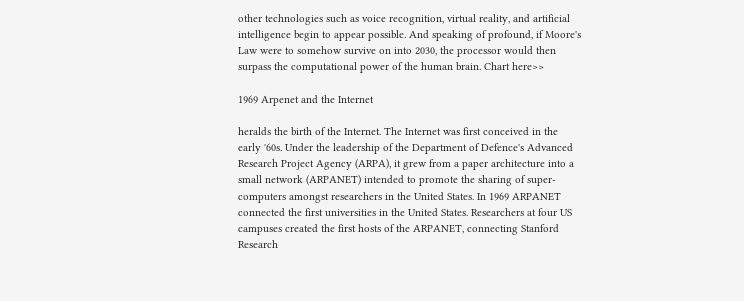other technologies such as voice recognition, virtual reality, and artificial intelligence begin to appear possible. And speaking of profound, if Moore's Law were to somehow survive on into 2030, the processor would then surpass the computational power of the human brain. Chart here>>

1969 Arpenet and the Internet

heralds the birth of the Internet. The Internet was first conceived in the early '60s. Under the leadership of the Department of Defence's Advanced Research Project Agency (ARPA), it grew from a paper architecture into a small network (ARPANET) intended to promote the sharing of super-computers amongst researchers in the United States. In 1969 ARPANET connected the first universities in the United States. Researchers at four US campuses created the first hosts of the ARPANET, connecting Stanford Research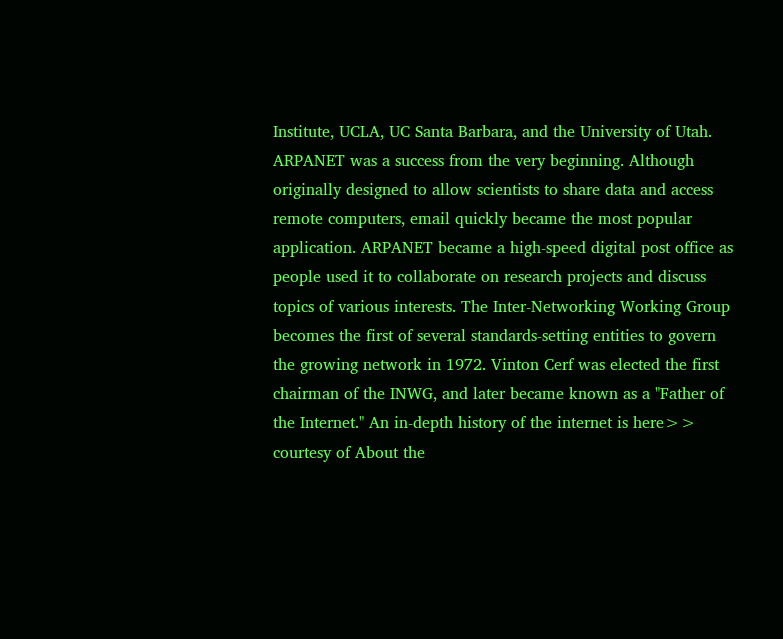Institute, UCLA, UC Santa Barbara, and the University of Utah.
ARPANET was a success from the very beginning. Although originally designed to allow scientists to share data and access remote computers, email quickly became the most popular application. ARPANET became a high-speed digital post office as people used it to collaborate on research projects and discuss topics of various interests. The Inter-Networking Working Group becomes the first of several standards-setting entities to govern the growing network in 1972. Vinton Cerf was elected the first chairman of the INWG, and later became known as a "Father of the Internet." An in-depth history of the internet is here>> courtesy of About the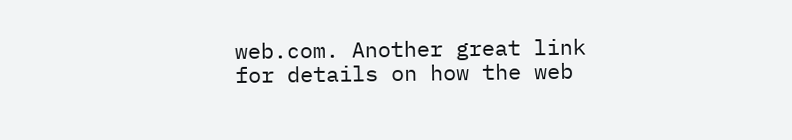web.com. Another great link for details on how the web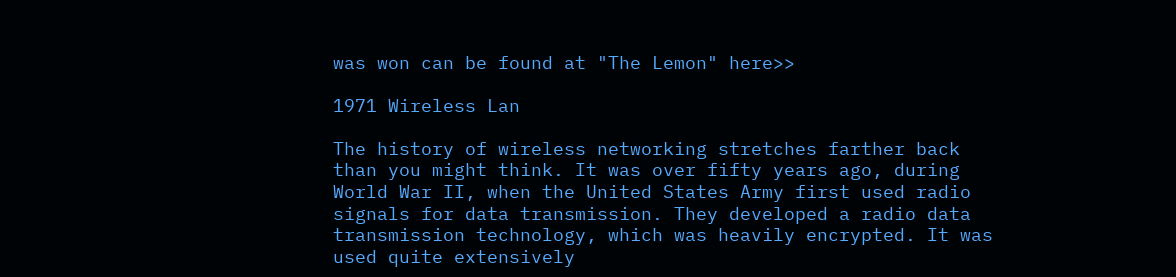was won can be found at "The Lemon" here>>

1971 Wireless Lan

The history of wireless networking stretches farther back than you might think. It was over fifty years ago, during World War II, when the United States Army first used radio signals for data transmission. They developed a radio data transmission technology, which was heavily encrypted. It was used quite extensively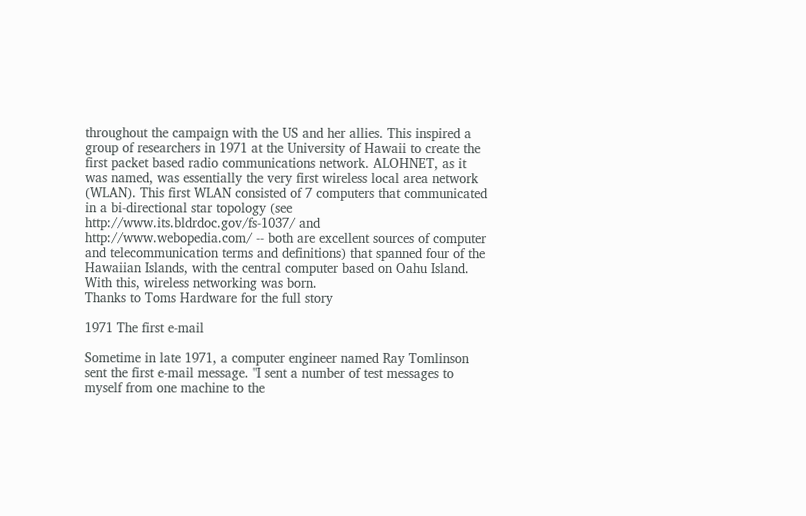throughout the campaign with the US and her allies. This inspired a group of researchers in 1971 at the University of Hawaii to create the first packet based radio communications network. ALOHNET, as it was named, was essentially the very first wireless local area network (WLAN). This first WLAN consisted of 7 computers that communicated in a bi-directional star topology (see http://www.its.bldrdoc.gov/fs-1037/ and http://www.webopedia.com/ -- both are excellent sources of computer and telecommunication terms and definitions) that spanned four of the Hawaiian Islands, with the central computer based on Oahu Island. With this, wireless networking was born.
Thanks to Toms Hardware for the full story

1971 The first e-mail

Sometime in late 1971, a computer engineer named Ray Tomlinson sent the first e-mail message. "I sent a number of test messages to myself from one machine to the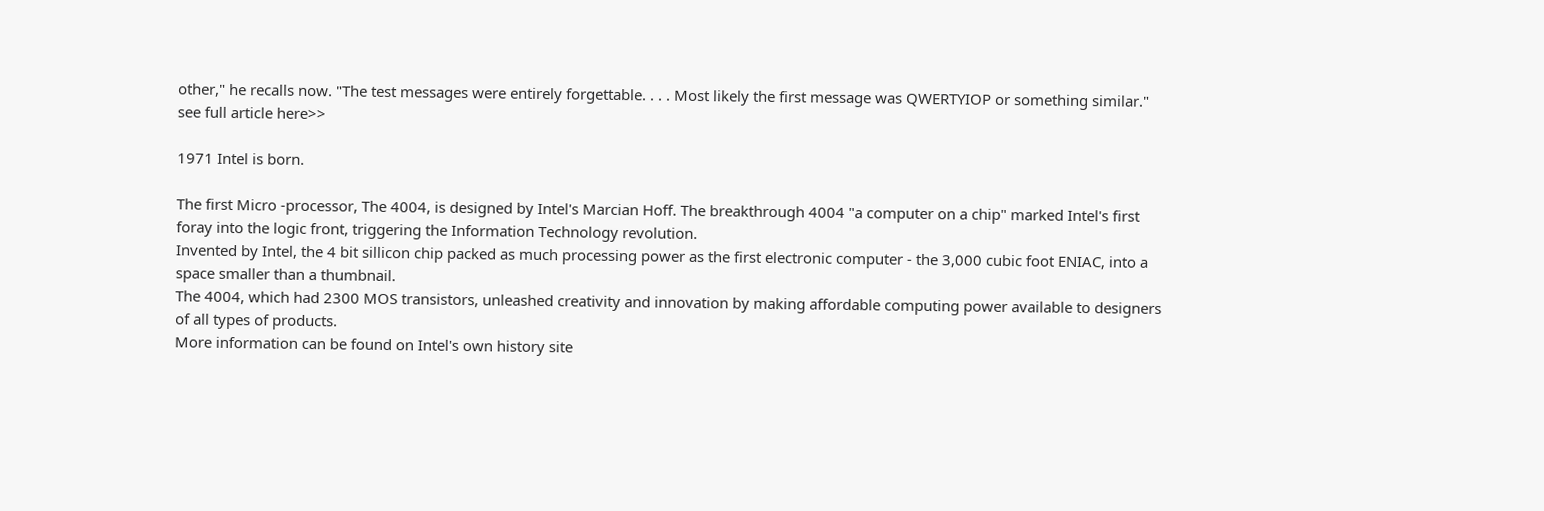other," he recalls now. "The test messages were entirely forgettable. . . . Most likely the first message was QWERTYIOP or something similar."
see full article here>>

1971 Intel is born.

The first Micro -processor, The 4004, is designed by Intel's Marcian Hoff. The breakthrough 4004 "a computer on a chip" marked Intel's first foray into the logic front, triggering the Information Technology revolution.
Invented by Intel, the 4 bit sillicon chip packed as much processing power as the first electronic computer - the 3,000 cubic foot ENIAC, into a space smaller than a thumbnail.
The 4004, which had 2300 MOS transistors, unleashed creativity and innovation by making affordable computing power available to designers of all types of products.
More information can be found on Intel's own history site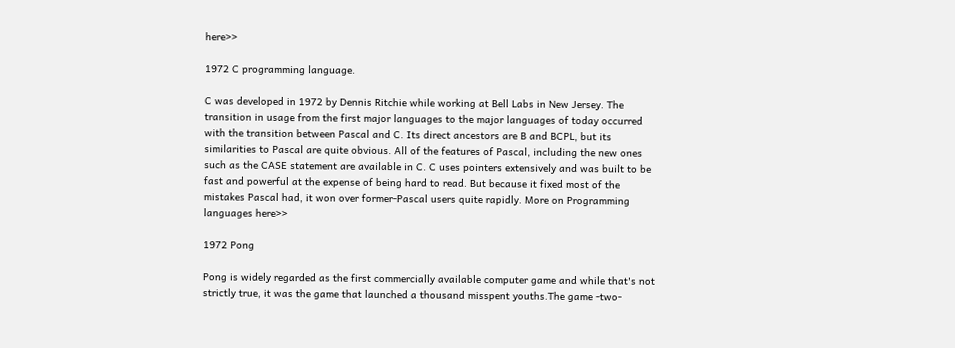here>>

1972 C programming language.

C was developed in 1972 by Dennis Ritchie while working at Bell Labs in New Jersey. The transition in usage from the first major languages to the major languages of today occurred with the transition between Pascal and C. Its direct ancestors are B and BCPL, but its similarities to Pascal are quite obvious. All of the features of Pascal, including the new ones such as the CASE statement are available in C. C uses pointers extensively and was built to be fast and powerful at the expense of being hard to read. But because it fixed most of the mistakes Pascal had, it won over former-Pascal users quite rapidly. More on Programming languages here>>

1972 Pong

Pong is widely regarded as the first commercially available computer game and while that's not strictly true, it was the game that launched a thousand misspent youths.The game -two-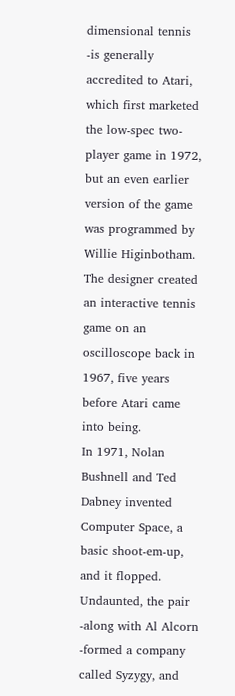dimensional tennis -is generally accredited to Atari, which first marketed the low-spec two-player game in 1972, but an even earlier version of the game was programmed by Willie Higinbotham.
The designer created an interactive tennis game on an oscilloscope back in 1967, five years before Atari came into being.
In 1971, Nolan Bushnell and Ted Dabney invented Computer Space, a basic shoot-em-up, and it flopped. Undaunted, the pair -along with Al Alcorn -formed a company called Syzygy, and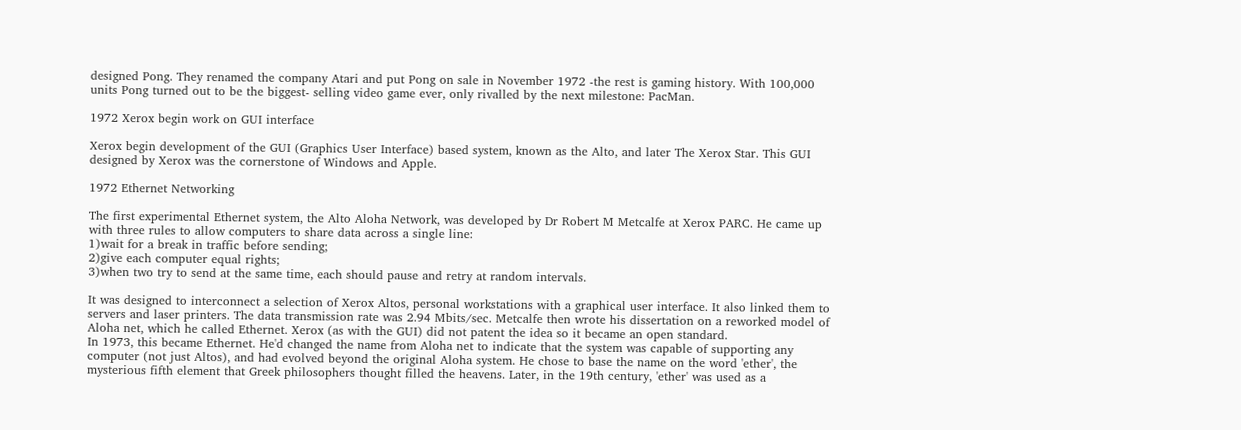designed Pong. They renamed the company Atari and put Pong on sale in November 1972 -the rest is gaming history. With 100,000 units Pong turned out to be the biggest- selling video game ever, only rivalled by the next milestone: PacMan.

1972 Xerox begin work on GUI interface

Xerox begin development of the GUI (Graphics User Interface) based system, known as the Alto, and later The Xerox Star. This GUI designed by Xerox was the cornerstone of Windows and Apple.

1972 Ethernet Networking

The first experimental Ethernet system, the Alto Aloha Network, was developed by Dr Robert M Metcalfe at Xerox PARC. He came up with three rules to allow computers to share data across a single line:
1)wait for a break in traffic before sending;
2)give each computer equal rights;
3)when two try to send at the same time, each should pause and retry at random intervals.

It was designed to interconnect a selection of Xerox Altos, personal workstations with a graphical user interface. It also linked them to servers and laser printers. The data transmission rate was 2.94 Mbits/sec. Metcalfe then wrote his dissertation on a reworked model of Aloha net, which he called Ethernet. Xerox (as with the GUI) did not patent the idea so it became an open standard.
In 1973, this became Ethernet. He'd changed the name from Aloha net to indicate that the system was capable of supporting any computer (not just Altos), and had evolved beyond the original Aloha system. He chose to base the name on the word 'ether', the mysterious fifth element that Greek philosophers thought filled the heavens. Later, in the 19th century, 'ether' was used as a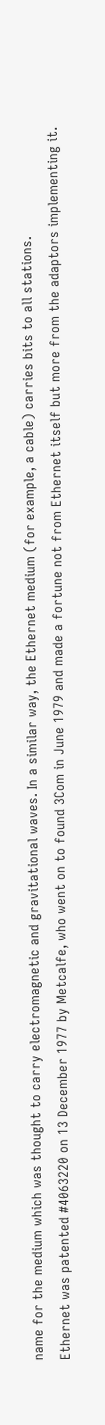name for the medium which was thought to carry electromagnetic and gravitational waves. In a similar way, the Ethernet medium (for example, a cable) carries bits to all stations.
Ethernet was patented #4063220 on 13 December 1977 by Metcalfe, who went on to found 3Com in June 1979 and made a fortune not from Ethernet itself but more from the adaptors implementing it.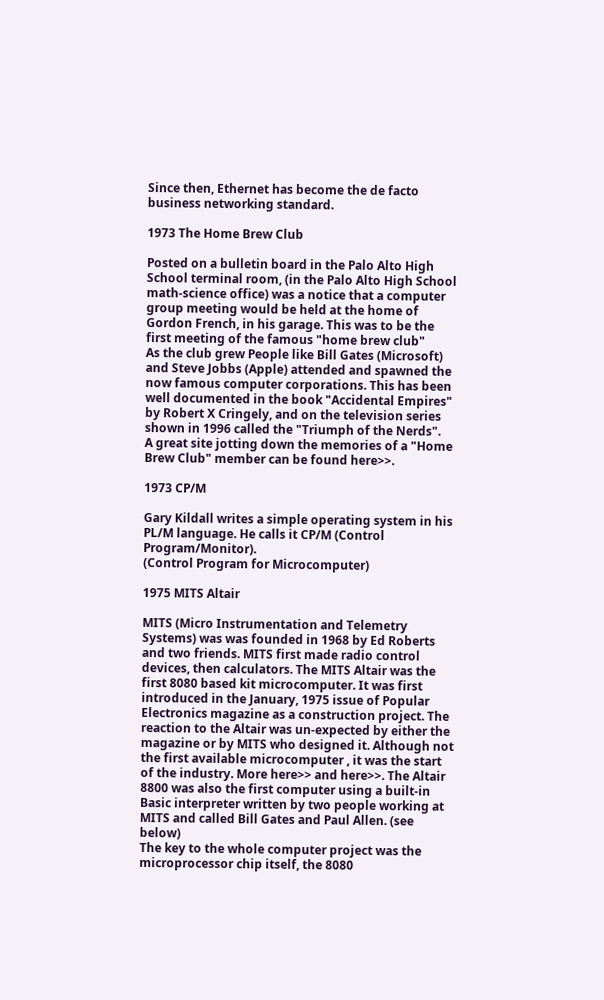Since then, Ethernet has become the de facto business networking standard.

1973 The Home Brew Club

Posted on a bulletin board in the Palo Alto High School terminal room, (in the Palo Alto High School math-science office) was a notice that a computer group meeting would be held at the home of Gordon French, in his garage. This was to be the first meeting of the famous "home brew club"
As the club grew People like Bill Gates (Microsoft) and Steve Jobbs (Apple) attended and spawned the now famous computer corporations. This has been well documented in the book "Accidental Empires" by Robert X Cringely, and on the television series shown in 1996 called the "Triumph of the Nerds".
A great site jotting down the memories of a "Home Brew Club" member can be found here>>.

1973 CP/M

Gary Kildall writes a simple operating system in his PL/M language. He calls it CP/M (Control Program/Monitor).
(Control Program for Microcomputer)

1975 MITS Altair

MITS (Micro Instrumentation and Telemetry Systems) was was founded in 1968 by Ed Roberts and two friends. MITS first made radio control devices, then calculators. The MITS Altair was the first 8080 based kit microcomputer. It was first introduced in the January, 1975 issue of Popular Electronics magazine as a construction project. The reaction to the Altair was un-expected by either the magazine or by MITS who designed it. Although not the first available microcomputer , it was the start of the industry. More here>> and here>>. The Altair 8800 was also the first computer using a built-in Basic interpreter written by two people working at MITS and called Bill Gates and Paul Allen. (see below)
The key to the whole computer project was the microprocessor chip itself, the 8080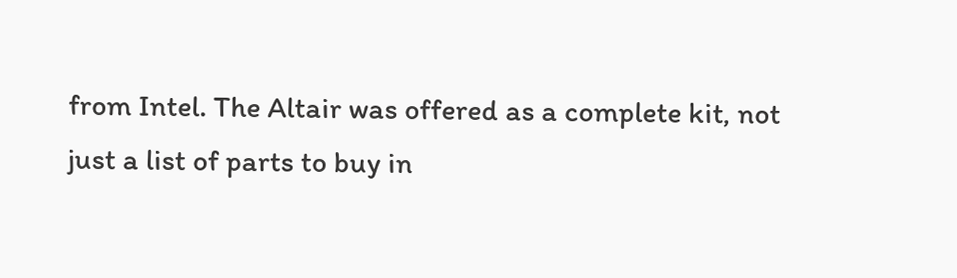from Intel. The Altair was offered as a complete kit, not just a list of parts to buy in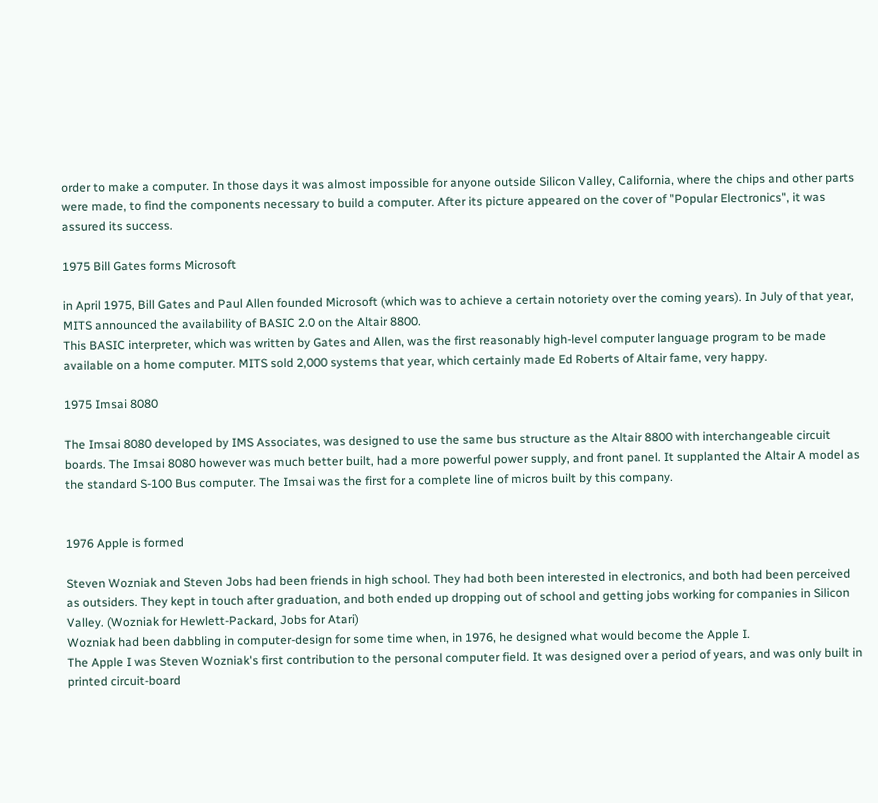order to make a computer. In those days it was almost impossible for anyone outside Silicon Valley, California, where the chips and other parts were made, to find the components necessary to build a computer. After its picture appeared on the cover of "Popular Electronics", it was assured its success.

1975 Bill Gates forms Microsoft

in April 1975, Bill Gates and Paul Allen founded Microsoft (which was to achieve a certain notoriety over the coming years). In July of that year, MITS announced the availability of BASIC 2.0 on the Altair 8800.
This BASIC interpreter, which was written by Gates and Allen, was the first reasonably high-level computer language program to be made available on a home computer. MITS sold 2,000 systems that year, which certainly made Ed Roberts of Altair fame, very happy.

1975 Imsai 8080

The Imsai 8080 developed by IMS Associates, was designed to use the same bus structure as the Altair 8800 with interchangeable circuit boards. The Imsai 8080 however was much better built, had a more powerful power supply, and front panel. It supplanted the Altair A model as the standard S-100 Bus computer. The Imsai was the first for a complete line of micros built by this company.


1976 Apple is formed

Steven Wozniak and Steven Jobs had been friends in high school. They had both been interested in electronics, and both had been perceived as outsiders. They kept in touch after graduation, and both ended up dropping out of school and getting jobs working for companies in Silicon Valley. (Wozniak for Hewlett-Packard, Jobs for Atari)
Wozniak had been dabbling in computer-design for some time when, in 1976, he designed what would become the Apple I.
The Apple I was Steven Wozniak's first contribution to the personal computer field. It was designed over a period of years, and was only built in printed circuit-board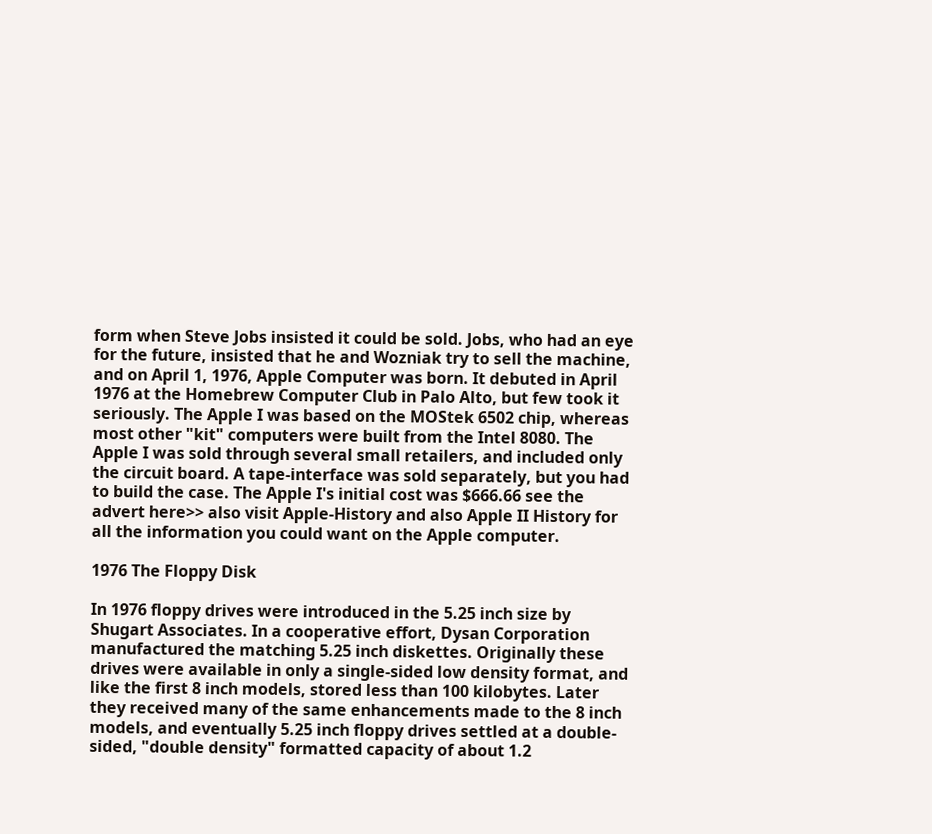form when Steve Jobs insisted it could be sold. Jobs, who had an eye for the future, insisted that he and Wozniak try to sell the machine, and on April 1, 1976, Apple Computer was born. It debuted in April 1976 at the Homebrew Computer Club in Palo Alto, but few took it seriously. The Apple I was based on the MOStek 6502 chip, whereas most other "kit" computers were built from the Intel 8080. The Apple I was sold through several small retailers, and included only the circuit board. A tape-interface was sold separately, but you had to build the case. The Apple I's initial cost was $666.66 see the advert here>> also visit Apple-History and also Apple II History for all the information you could want on the Apple computer.

1976 The Floppy Disk

In 1976 floppy drives were introduced in the 5.25 inch size by Shugart Associates. In a cooperative effort, Dysan Corporation manufactured the matching 5.25 inch diskettes. Originally these drives were available in only a single-sided low density format, and like the first 8 inch models, stored less than 100 kilobytes. Later they received many of the same enhancements made to the 8 inch models, and eventually 5.25 inch floppy drives settled at a double-sided, "double density" formatted capacity of about 1.2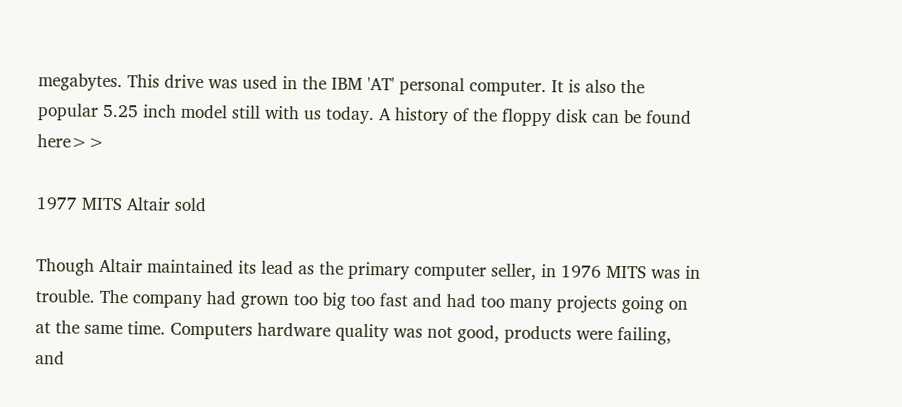megabytes. This drive was used in the IBM 'AT' personal computer. It is also the popular 5.25 inch model still with us today. A history of the floppy disk can be found here>>

1977 MITS Altair sold

Though Altair maintained its lead as the primary computer seller, in 1976 MITS was in trouble. The company had grown too big too fast and had too many projects going on at the same time. Computers hardware quality was not good, products were failing, and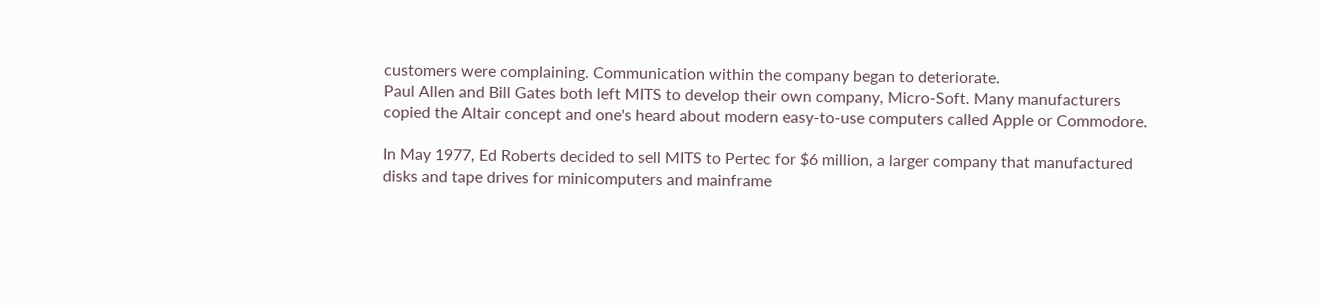customers were complaining. Communication within the company began to deteriorate.
Paul Allen and Bill Gates both left MITS to develop their own company, Micro-Soft. Many manufacturers copied the Altair concept and one's heard about modern easy-to-use computers called Apple or Commodore.

In May 1977, Ed Roberts decided to sell MITS to Pertec for $6 million, a larger company that manufactured disks and tape drives for minicomputers and mainframe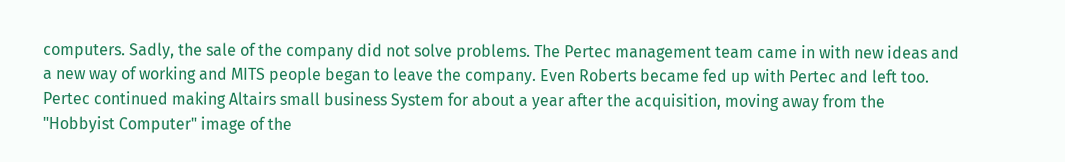computers. Sadly, the sale of the company did not solve problems. The Pertec management team came in with new ideas and a new way of working and MITS people began to leave the company. Even Roberts became fed up with Pertec and left too. Pertec continued making Altairs small business System for about a year after the acquisition, moving away from the "Hobbyist Computer" image of the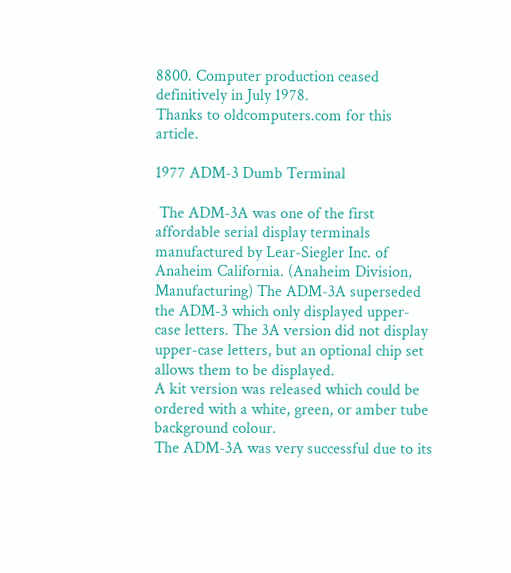8800. Computer production ceased definitively in July 1978.
Thanks to oldcomputers.com for this article.

1977 ADM-3 Dumb Terminal

 The ADM-3A was one of the first affordable serial display terminals manufactured by Lear-Siegler Inc. of Anaheim California. (Anaheim Division, Manufacturing) The ADM-3A superseded the ADM-3 which only displayed upper-case letters. The 3A version did not display upper-case letters, but an optional chip set allows them to be displayed.
A kit version was released which could be ordered with a white, green, or amber tube background colour.
The ADM-3A was very successful due to its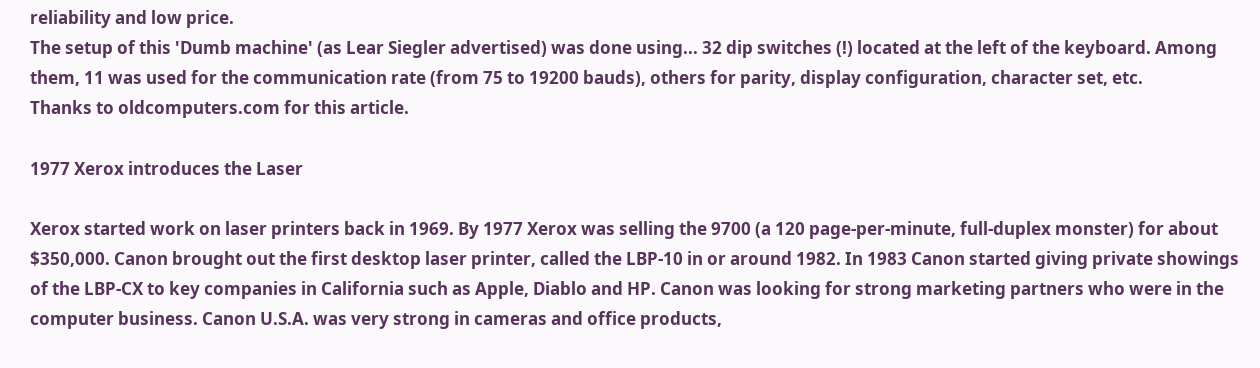reliability and low price.
The setup of this 'Dumb machine' (as Lear Siegler advertised) was done using... 32 dip switches (!) located at the left of the keyboard. Among them, 11 was used for the communication rate (from 75 to 19200 bauds), others for parity, display configuration, character set, etc.
Thanks to oldcomputers.com for this article.

1977 Xerox introduces the Laser

Xerox started work on laser printers back in 1969. By 1977 Xerox was selling the 9700 (a 120 page-per-minute, full-duplex monster) for about $350,000. Canon brought out the first desktop laser printer, called the LBP-10 in or around 1982. In 1983 Canon started giving private showings of the LBP-CX to key companies in California such as Apple, Diablo and HP. Canon was looking for strong marketing partners who were in the computer business. Canon U.S.A. was very strong in cameras and office products,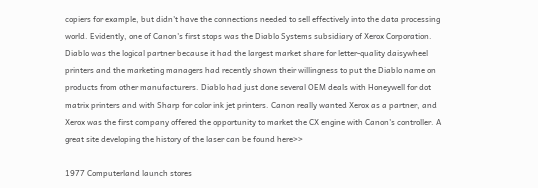copiers for example, but didn't have the connections needed to sell effectively into the data processing world. Evidently, one of Canon's first stops was the Diablo Systems subsidiary of Xerox Corporation. Diablo was the logical partner because it had the largest market share for letter-quality daisywheel printers and the marketing managers had recently shown their willingness to put the Diablo name on products from other manufacturers. Diablo had just done several OEM deals with Honeywell for dot matrix printers and with Sharp for color ink jet printers. Canon really wanted Xerox as a partner, and Xerox was the first company offered the opportunity to market the CX engine with Canon's controller. A great site developing the history of the laser can be found here>>

1977 Computerland launch stores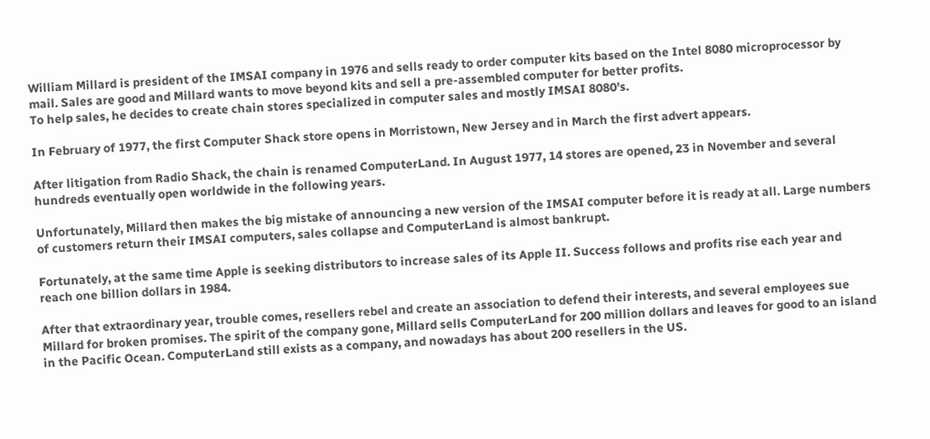William Millard is president of the IMSAI company in 1976 and sells ready to order computer kits based on the Intel 8080 microprocessor by mail. Sales are good and Millard wants to move beyond kits and sell a pre-assembled computer for better profits.
To help sales, he decides to create chain stores specialized in computer sales and mostly IMSAI 8080's.

In February of 1977, the first Computer Shack store opens in Morristown, New Jersey and in March the first advert appears.

After litigation from Radio Shack, the chain is renamed ComputerLand. In August 1977, 14 stores are opened, 23 in November and several hundreds eventually open worldwide in the following years.

Unfortunately, Millard then makes the big mistake of announcing a new version of the IMSAI computer before it is ready at all. Large numbers of customers return their IMSAI computers, sales collapse and ComputerLand is almost bankrupt.

Fortunately, at the same time Apple is seeking distributors to increase sales of its Apple II. Success follows and profits rise each year and reach one billion dollars in 1984.

After that extraordinary year, trouble comes, resellers rebel and create an association to defend their interests, and several employees sue Millard for broken promises. The spirit of the company gone, Millard sells ComputerLand for 200 million dollars and leaves for good to an island in the Pacific Ocean. ComputerLand still exists as a company, and nowadays has about 200 resellers in the US.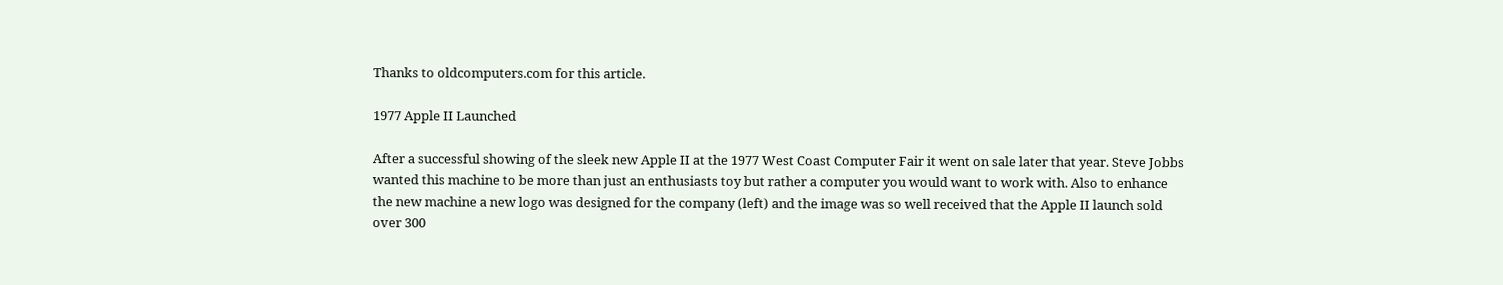Thanks to oldcomputers.com for this article.

1977 Apple II Launched

After a successful showing of the sleek new Apple II at the 1977 West Coast Computer Fair it went on sale later that year. Steve Jobbs wanted this machine to be more than just an enthusiasts toy but rather a computer you would want to work with. Also to enhance the new machine a new logo was designed for the company (left) and the image was so well received that the Apple II launch sold over 300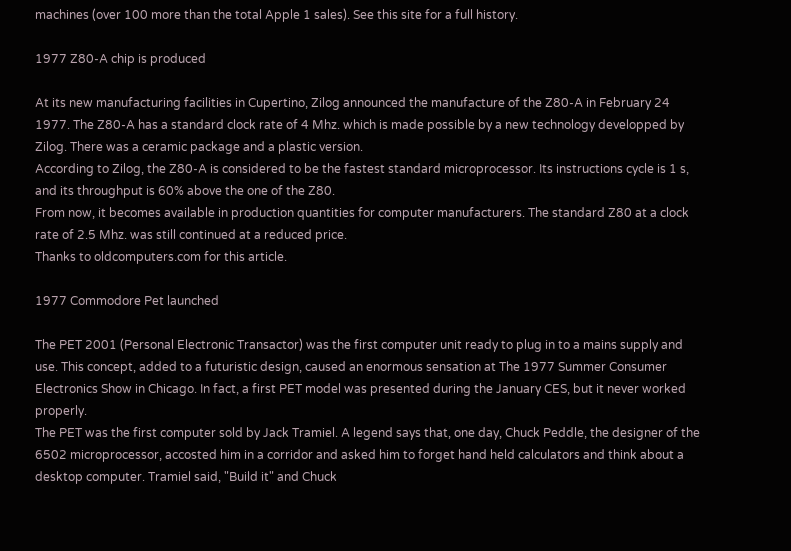machines (over 100 more than the total Apple 1 sales). See this site for a full history.

1977 Z80-A chip is produced

At its new manufacturing facilities in Cupertino, Zilog announced the manufacture of the Z80-A in February 24 1977. The Z80-A has a standard clock rate of 4 Mhz. which is made possible by a new technology developped by Zilog. There was a ceramic package and a plastic version.
According to Zilog, the Z80-A is considered to be the fastest standard microprocessor. Its instructions cycle is 1 s, and its throughput is 60% above the one of the Z80.
From now, it becomes available in production quantities for computer manufacturers. The standard Z80 at a clock rate of 2.5 Mhz. was still continued at a reduced price.
Thanks to oldcomputers.com for this article.

1977 Commodore Pet launched

The PET 2001 (Personal Electronic Transactor) was the first computer unit ready to plug in to a mains supply and use. This concept, added to a futuristic design, caused an enormous sensation at The 1977 Summer Consumer Electronics Show in Chicago. In fact, a first PET model was presented during the January CES, but it never worked properly.
The PET was the first computer sold by Jack Tramiel. A legend says that, one day, Chuck Peddle, the designer of the 6502 microprocessor, accosted him in a corridor and asked him to forget hand held calculators and think about a desktop computer. Tramiel said, "Build it" and Chuck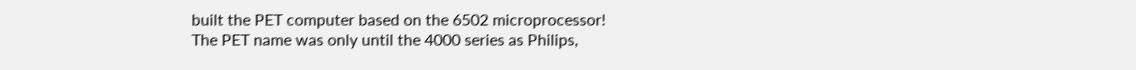built the PET computer based on the 6502 microprocessor!
The PET name was only until the 4000 series as Philips,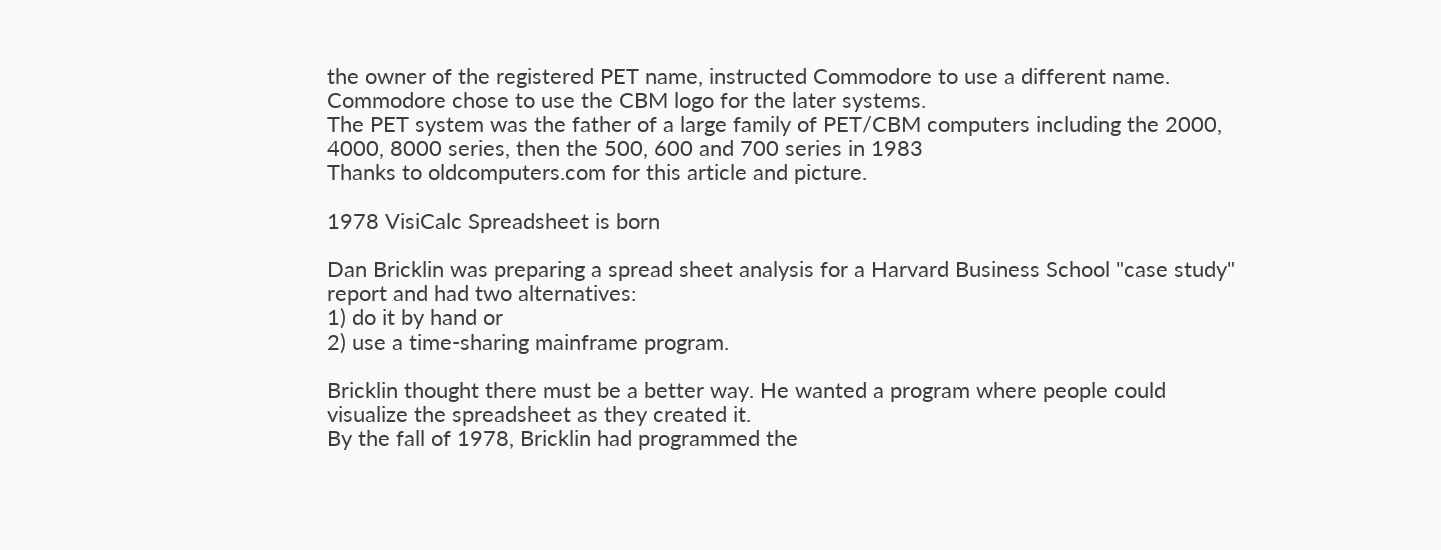the owner of the registered PET name, instructed Commodore to use a different name. Commodore chose to use the CBM logo for the later systems.
The PET system was the father of a large family of PET/CBM computers including the 2000, 4000, 8000 series, then the 500, 600 and 700 series in 1983
Thanks to oldcomputers.com for this article and picture.

1978 VisiCalc Spreadsheet is born

Dan Bricklin was preparing a spread sheet analysis for a Harvard Business School "case study" report and had two alternatives:
1) do it by hand or
2) use a time-sharing mainframe program.

Bricklin thought there must be a better way. He wanted a program where people could visualize the spreadsheet as they created it.
By the fall of 1978, Bricklin had programmed the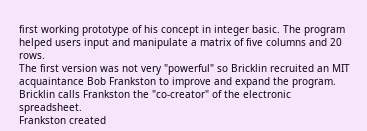first working prototype of his concept in integer basic. The program helped users input and manipulate a matrix of five columns and 20 rows.
The first version was not very "powerful" so Bricklin recruited an MIT acquaintance Bob Frankston to improve and expand the program. Bricklin calls Frankston the "co-creator" of the electronic spreadsheet.
Frankston created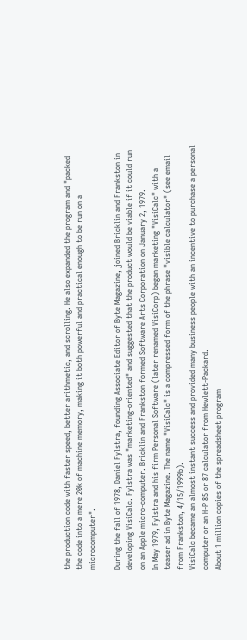the production code with faster speed, better arithmetic, and scrolling. He also expanded the program and "packed the code into a mere 20k of machine memory, making it both powerful and practical enough to be run on a microcomputer".

During the fall of 1978, Daniel Fylstra, founding Associate Editor of Byte Magazine, joined Bricklin and Frankston in developing VisiCalc. Fylstra was "marketing-oriented" and suggested that the product would be viable if it could run on an Apple micro-computer. Bricklin and Frankston formed Software Arts Corporation on January 2, 1979.
In May 1979, Fylstra and his firm Personal Software (later renamed VisiCorp) began marketing "VisiCalc" with a teaser ad in Byte Magazine. The name "VisiCalc" is a compressed form of the phrase "visible calculator" (see email from Frankston, 4/15/1999b).
VisiCalc became an almost instant success and provided many business people with an incentive to purchase a personal computer or an H-P 85 or 87 calculator from Hewlett-Packard.
About 1 million copies of the spreadsheet program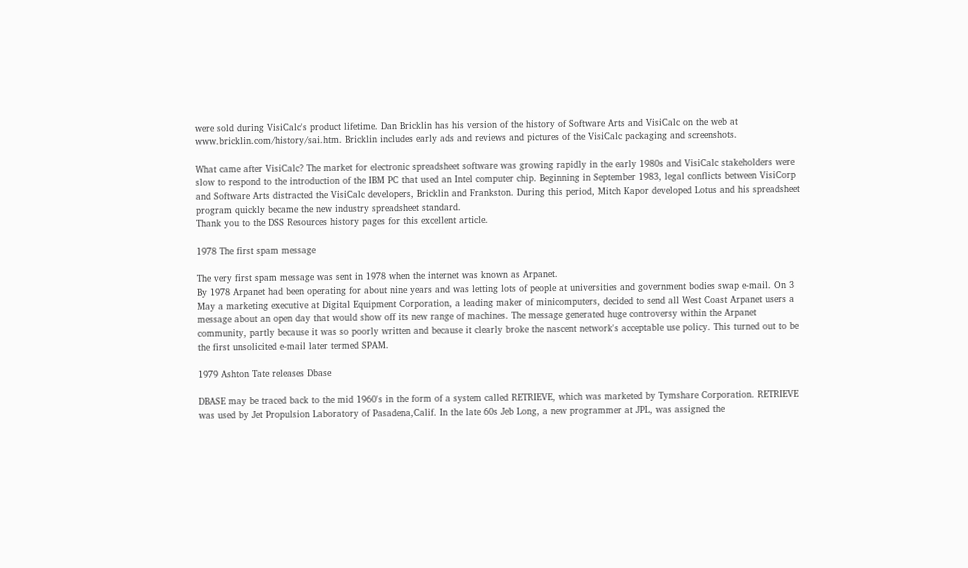were sold during VisiCalc's product lifetime. Dan Bricklin has his version of the history of Software Arts and VisiCalc on the web at www.bricklin.com/history/sai.htm. Bricklin includes early ads and reviews and pictures of the VisiCalc packaging and screenshots.

What came after VisiCalc? The market for electronic spreadsheet software was growing rapidly in the early 1980s and VisiCalc stakeholders were slow to respond to the introduction of the IBM PC that used an Intel computer chip. Beginning in September 1983, legal conflicts between VisiCorp and Software Arts distracted the VisiCalc developers, Bricklin and Frankston. During this period, Mitch Kapor developed Lotus and his spreadsheet program quickly became the new industry spreadsheet standard.
Thank you to the DSS Resources history pages for this excellent article.

1978 The first spam message

The very first spam message was sent in 1978 when the internet was known as Arpanet.
By 1978 Arpanet had been operating for about nine years and was letting lots of people at universities and government bodies swap e-mail. On 3 May a marketing executive at Digital Equipment Corporation, a leading maker of minicomputers, decided to send all West Coast Arpanet users a message about an open day that would show off its new range of machines. The message generated huge controversy within the Arpanet community, partly because it was so poorly written and because it clearly broke the nascent network's acceptable use policy. This turned out to be the first unsolicited e-mail later termed SPAM.

1979 Ashton Tate releases Dbase

DBASE may be traced back to the mid 1960's in the form of a system called RETRIEVE, which was marketed by Tymshare Corporation. RETRIEVE was used by Jet Propulsion Laboratory of Pasadena,Calif. In the late 60s Jeb Long, a new programmer at JPL, was assigned the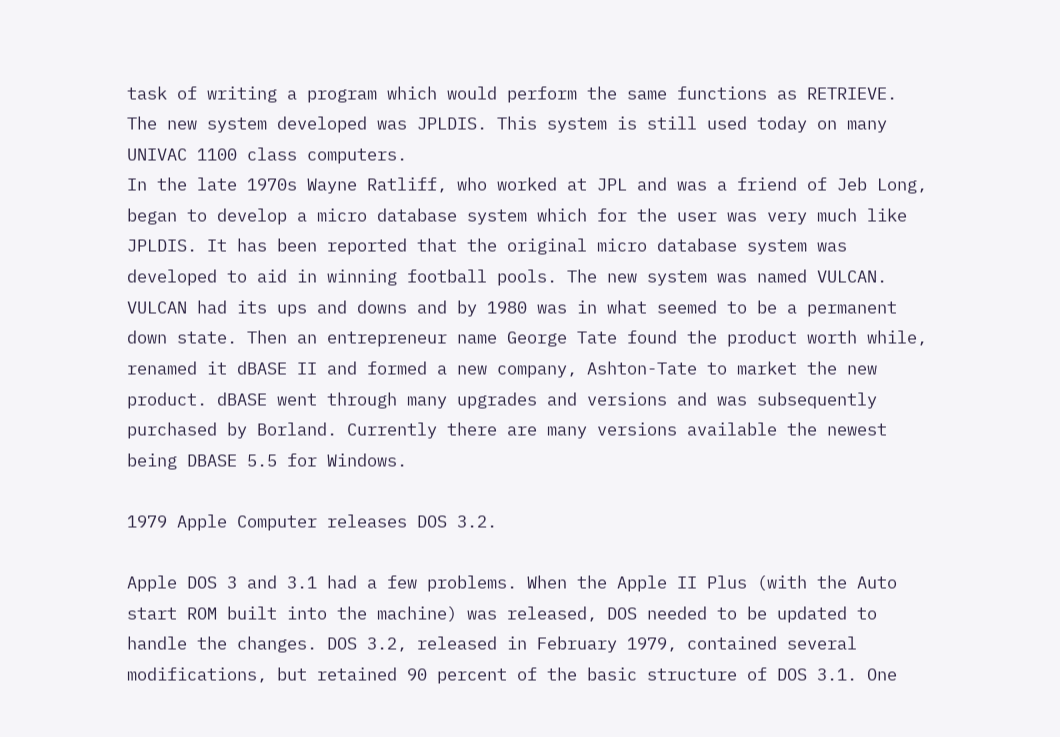task of writing a program which would perform the same functions as RETRIEVE. The new system developed was JPLDIS. This system is still used today on many UNIVAC 1100 class computers.
In the late 1970s Wayne Ratliff, who worked at JPL and was a friend of Jeb Long, began to develop a micro database system which for the user was very much like JPLDIS. It has been reported that the original micro database system was developed to aid in winning football pools. The new system was named VULCAN. VULCAN had its ups and downs and by 1980 was in what seemed to be a permanent down state. Then an entrepreneur name George Tate found the product worth while, renamed it dBASE II and formed a new company, Ashton-Tate to market the new product. dBASE went through many upgrades and versions and was subsequently purchased by Borland. Currently there are many versions available the newest being DBASE 5.5 for Windows.

1979 Apple Computer releases DOS 3.2.

Apple DOS 3 and 3.1 had a few problems. When the Apple II Plus (with the Auto start ROM built into the machine) was released, DOS needed to be updated to handle the changes. DOS 3.2, released in February 1979, contained several modifications, but retained 90 percent of the basic structure of DOS 3.1. One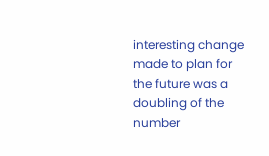interesting change made to plan for the future was a doubling of the number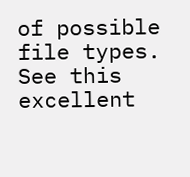of possible file types. See this excellent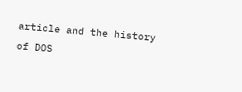article and the history of DOS